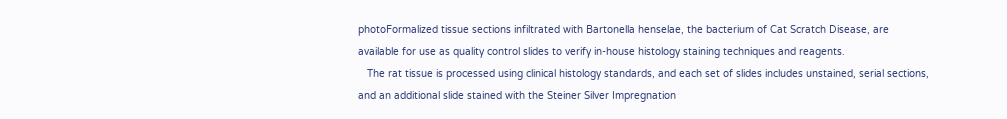photoFormalized tissue sections infiltrated with Bartonella henselae, the bacterium of Cat Scratch Disease, are available for use as quality control slides to verify in-house histology staining techniques and reagents.
   The rat tissue is processed using clinical histology standards, and each set of slides includes unstained, serial sections, and an additional slide stained with the Steiner Silver Impregnation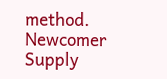method. Newcomer Supply